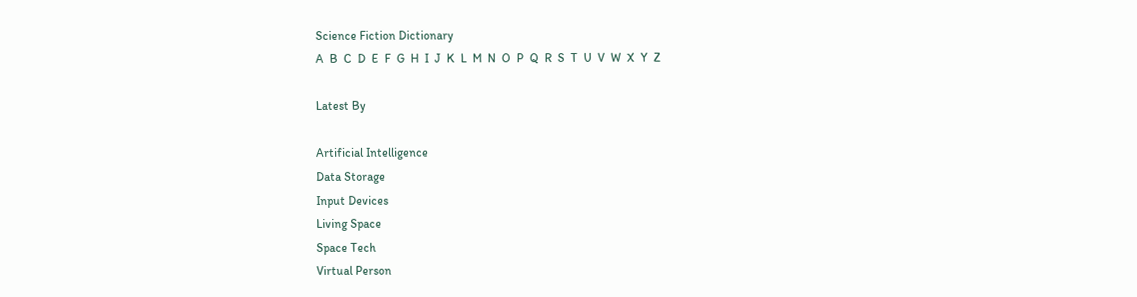Science Fiction Dictionary
A  B  C  D  E  F  G  H  I  J  K  L  M  N  O  P  Q  R  S  T  U  V  W  X  Y  Z

Latest By

Artificial Intelligence
Data Storage
Input Devices
Living Space
Space Tech
Virtual Person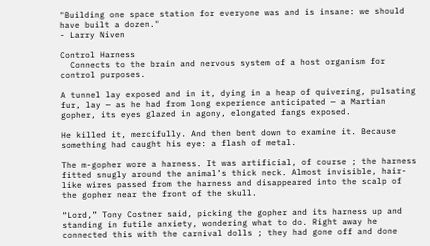"Building one space station for everyone was and is insane: we should have built a dozen."
- Larry Niven

Control Harness
  Connects to the brain and nervous system of a host organism for control purposes.

A tunnel lay exposed and in it, dying in a heap of quivering, pulsating fur, lay — as he had from long experience anticipated — a Martian gopher, its eyes glazed in agony, elongated fangs exposed.

He killed it, mercifully. And then bent down to examine it. Because something had caught his eye: a flash of metal.

The m-gopher wore a harness. It was artificial, of course ; the harness fitted snugly around the animal’s thick neck. Almost invisible, hair-like wires passed from the harness and disappeared into the scalp of the gopher near the front of the skull.

“Lord,” Tony Costner said, picking the gopher and its harness up and standing in futile anxiety, wondering what to do. Right away he connected this with the carnival dolls ; they had gone off and done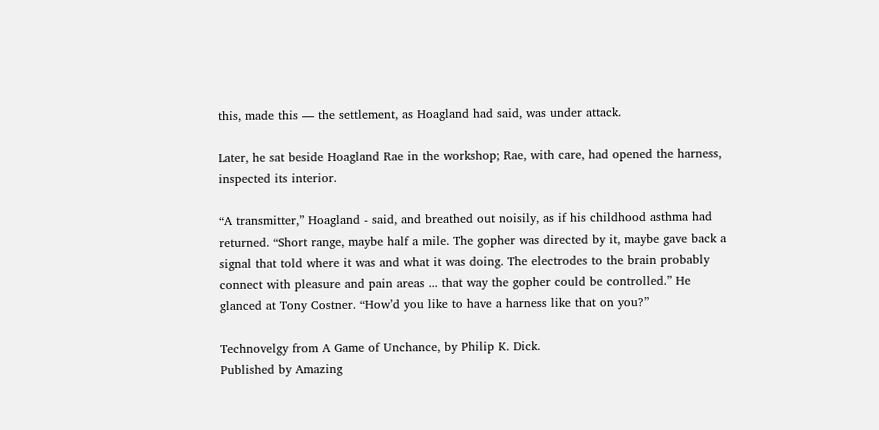this, made this — the settlement, as Hoagland had said, was under attack.

Later, he sat beside Hoagland Rae in the workshop; Rae, with care, had opened the harness, inspected its interior.

“A transmitter,” Hoagland - said, and breathed out noisily, as if his childhood asthma had returned. “Short range, maybe half a mile. The gopher was directed by it, maybe gave back a signal that told where it was and what it was doing. The electrodes to the brain probably connect with pleasure and pain areas ... that way the gopher could be controlled.” He glanced at Tony Costner. “How’d you like to have a harness like that on you?”

Technovelgy from A Game of Unchance, by Philip K. Dick.
Published by Amazing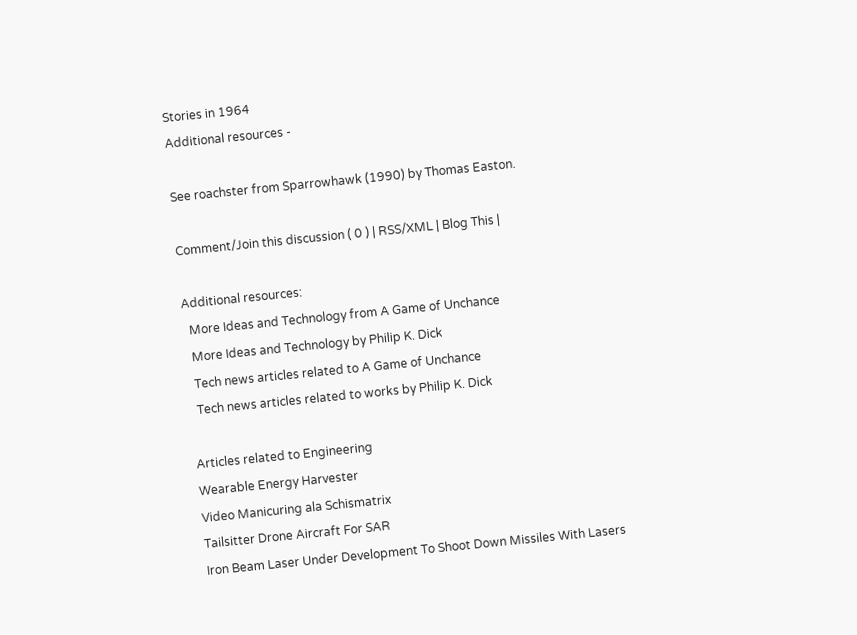Stories in 1964
Additional resources -

See roachster from Sparrowhawk (1990) by Thomas Easton.

Comment/Join this discussion ( 0 ) | RSS/XML | Blog This |

Additional resources:
  More Ideas and Technology from A Game of Unchance
  More Ideas and Technology by Philip K. Dick
  Tech news articles related to A Game of Unchance
  Tech news articles related to works by Philip K. Dick

Articles related to Engineering
Wearable Energy Harvester
Video Manicuring ala Schismatrix
Tailsitter Drone Aircraft For SAR
Iron Beam Laser Under Development To Shoot Down Missiles With Lasers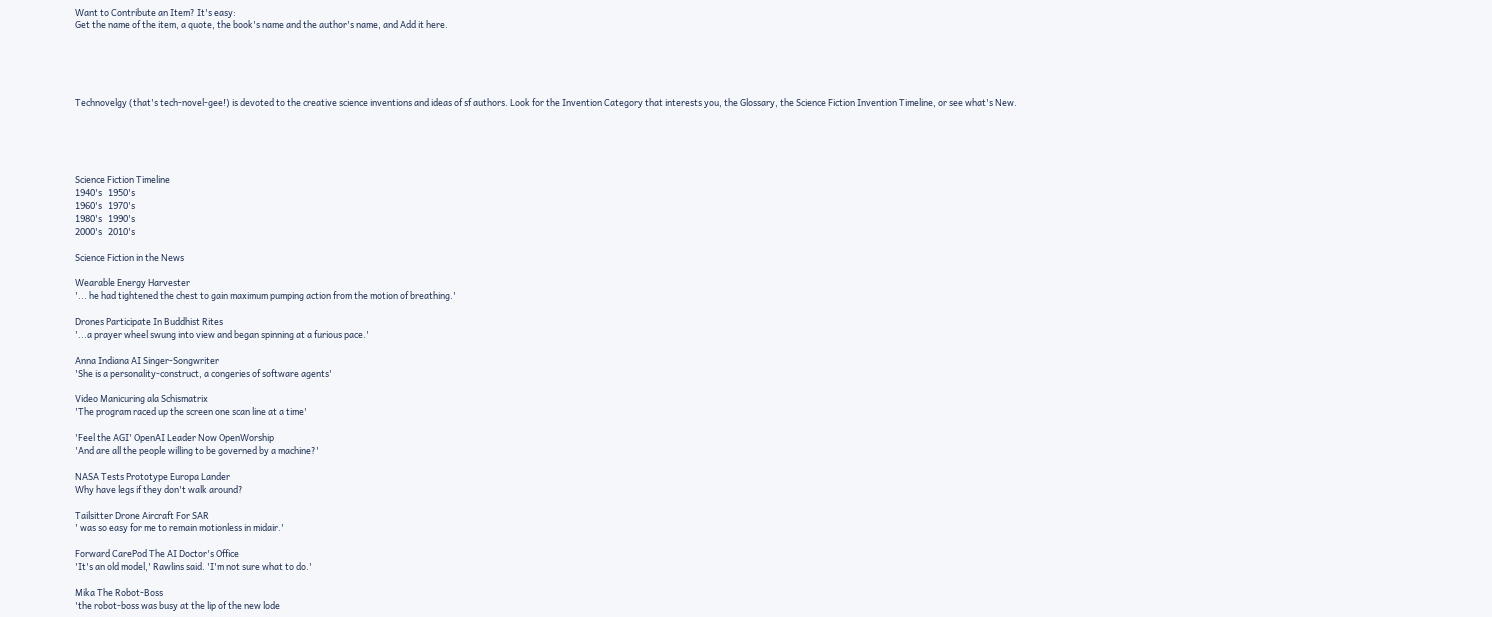Want to Contribute an Item? It's easy:
Get the name of the item, a quote, the book's name and the author's name, and Add it here.





Technovelgy (that's tech-novel-gee!) is devoted to the creative science inventions and ideas of sf authors. Look for the Invention Category that interests you, the Glossary, the Science Fiction Invention Timeline, or see what's New.





Science Fiction Timeline
1940's   1950's
1960's   1970's
1980's   1990's
2000's   2010's

Science Fiction in the News

Wearable Energy Harvester
'... he had tightened the chest to gain maximum pumping action from the motion of breathing.'

Drones Participate In Buddhist Rites
'...a prayer wheel swung into view and began spinning at a furious pace.'

Anna Indiana AI Singer-Songwriter
'She is a personality-construct, a congeries of software agents'

Video Manicuring ala Schismatrix
'The program raced up the screen one scan line at a time'

'Feel the AGI' OpenAI Leader Now OpenWorship
'And are all the people willing to be governed by a machine?'

NASA Tests Prototype Europa Lander
Why have legs if they don't walk around?

Tailsitter Drone Aircraft For SAR
' was so easy for me to remain motionless in midair.'

Forward CarePod The AI Doctor's Office
'It's an old model,' Rawlins said. 'I'm not sure what to do.'

Mika The Robot-Boss
'the robot-boss was busy at the lip of the new lode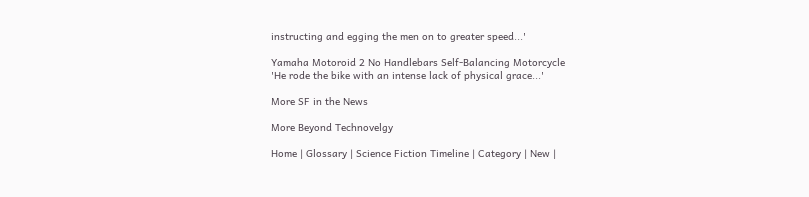instructing and egging the men on to greater speed...'

Yamaha Motoroid 2 No Handlebars Self-Balancing Motorcycle
'He rode the bike with an intense lack of physical grace...'

More SF in the News

More Beyond Technovelgy

Home | Glossary | Science Fiction Timeline | Category | New |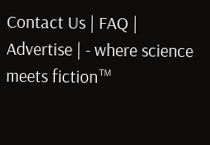Contact Us | FAQ | Advertise | - where science meets fiction™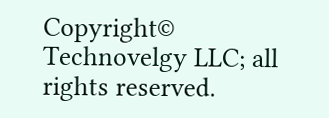Copyright© Technovelgy LLC; all rights reserved.